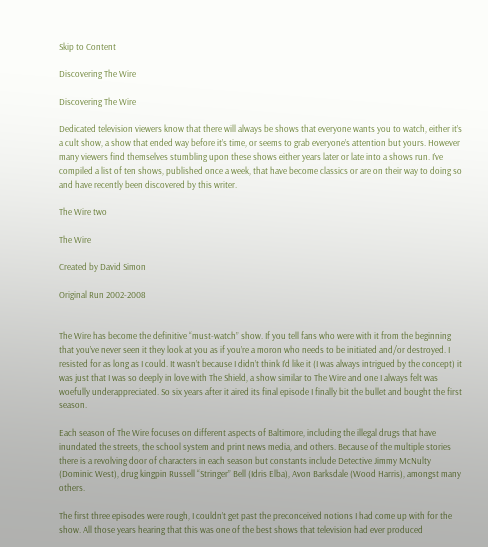Skip to Content

Discovering The Wire

Discovering The Wire

Dedicated television viewers know that there will always be shows that everyone wants you to watch, either it’s a cult show, a show that ended way before it’s time, or seems to grab everyone’s attention but yours. However many viewers find themselves stumbling upon these shows either years later or late into a shows run. I’ve compiled a list of ten shows, published once a week, that have become classics or are on their way to doing so and have recently been discovered by this writer.

The Wire two

The Wire

Created by David Simon

Original Run 2002-2008


The Wire has become the definitive “must-watch” show. If you tell fans who were with it from the beginning that you’ve never seen it they look at you as if you’re a moron who needs to be initiated and/or destroyed. I resisted for as long as I could. It wasn’t because I didn’t think I’d like it (I was always intrigued by the concept) it was just that I was so deeply in love with The Shield, a show similar to The Wire and one I always felt was woefully underappreciated. So six years after it aired its final episode I finally bit the bullet and bought the first season.

Each season of The Wire focuses on different aspects of Baltimore, including the illegal drugs that have inundated the streets, the school system and print news media, and others. Because of the multiple stories there is a revolving door of characters in each season but constants include Detective Jimmy McNulty (Dominic West), drug kingpin Russell “Stringer” Bell (Idris Elba), Avon Barksdale (Wood Harris), amongst many others.

The first three episodes were rough, I couldn’t get past the preconceived notions I had come up with for the show. All those years hearing that this was one of the best shows that television had ever produced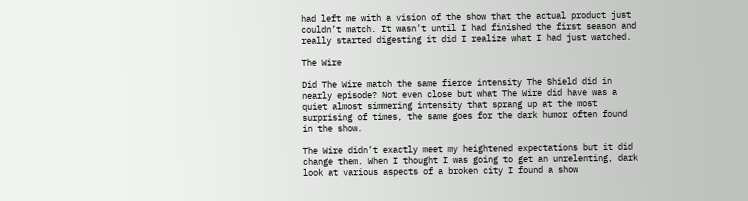had left me with a vision of the show that the actual product just couldn’t match. It wasn’t until I had finished the first season and really started digesting it did I realize what I had just watched.

The Wire

Did The Wire match the same fierce intensity The Shield did in nearly episode? Not even close but what The Wire did have was a quiet almost simmering intensity that sprang up at the most surprising of times, the same goes for the dark humor often found in the show.

The Wire didn’t exactly meet my heightened expectations but it did change them. When I thought I was going to get an unrelenting, dark look at various aspects of a broken city I found a show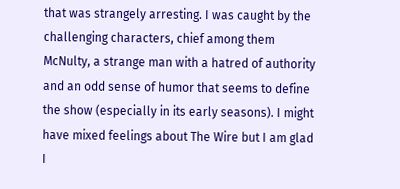that was strangely arresting. I was caught by the challenging characters, chief among them McNulty, a strange man with a hatred of authority and an odd sense of humor that seems to define the show (especially in its early seasons). I might have mixed feelings about The Wire but I am glad I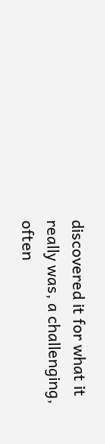discovered it for what it really was, a challenging, often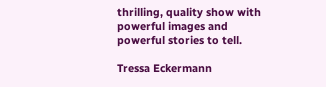thrilling, quality show with powerful images and powerful stories to tell.

Tressa Eckermann